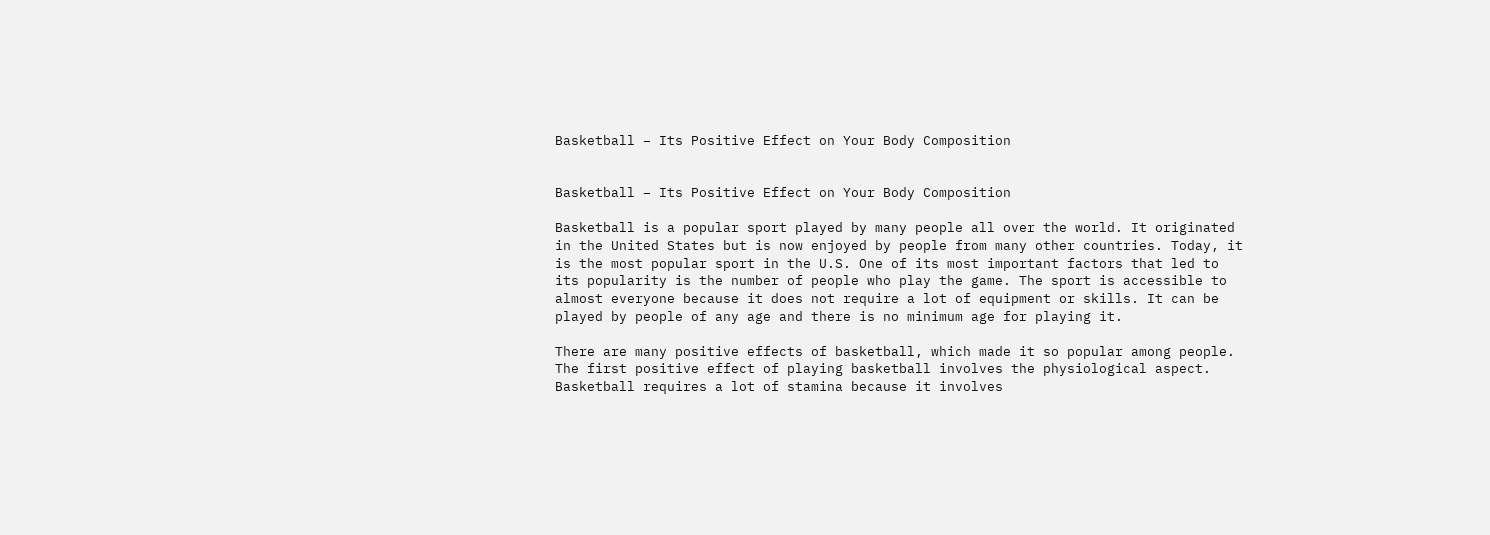Basketball – Its Positive Effect on Your Body Composition


Basketball – Its Positive Effect on Your Body Composition

Basketball is a popular sport played by many people all over the world. It originated in the United States but is now enjoyed by people from many other countries. Today, it is the most popular sport in the U.S. One of its most important factors that led to its popularity is the number of people who play the game. The sport is accessible to almost everyone because it does not require a lot of equipment or skills. It can be played by people of any age and there is no minimum age for playing it.

There are many positive effects of basketball, which made it so popular among people. The first positive effect of playing basketball involves the physiological aspect. Basketball requires a lot of stamina because it involves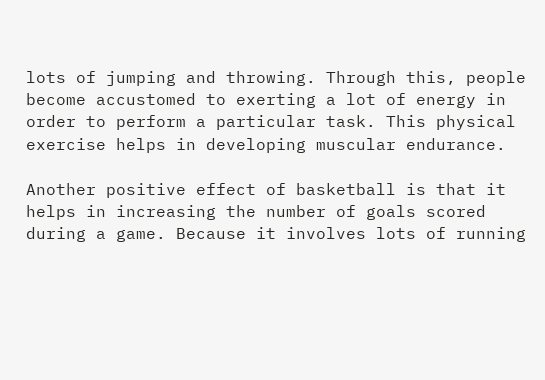lots of jumping and throwing. Through this, people become accustomed to exerting a lot of energy in order to perform a particular task. This physical exercise helps in developing muscular endurance.

Another positive effect of basketball is that it helps in increasing the number of goals scored during a game. Because it involves lots of running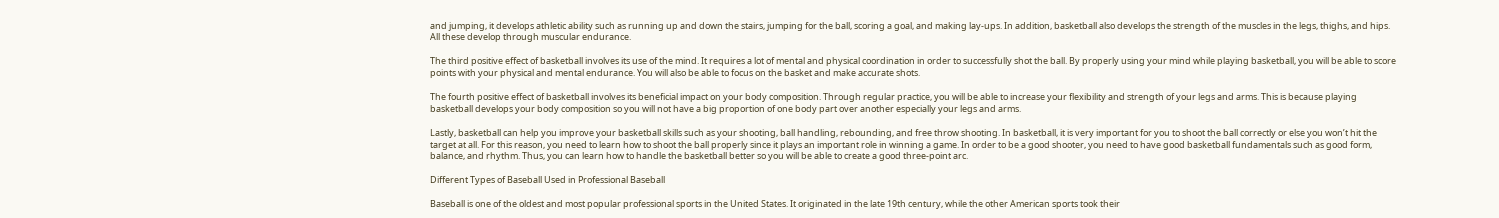and jumping, it develops athletic ability such as running up and down the stairs, jumping for the ball, scoring a goal, and making lay-ups. In addition, basketball also develops the strength of the muscles in the legs, thighs, and hips. All these develop through muscular endurance.

The third positive effect of basketball involves its use of the mind. It requires a lot of mental and physical coordination in order to successfully shot the ball. By properly using your mind while playing basketball, you will be able to score points with your physical and mental endurance. You will also be able to focus on the basket and make accurate shots.

The fourth positive effect of basketball involves its beneficial impact on your body composition. Through regular practice, you will be able to increase your flexibility and strength of your legs and arms. This is because playing basketball develops your body composition so you will not have a big proportion of one body part over another especially your legs and arms.

Lastly, basketball can help you improve your basketball skills such as your shooting, ball handling, rebounding, and free throw shooting. In basketball, it is very important for you to shoot the ball correctly or else you won’t hit the target at all. For this reason, you need to learn how to shoot the ball properly since it plays an important role in winning a game. In order to be a good shooter, you need to have good basketball fundamentals such as good form, balance, and rhythm. Thus, you can learn how to handle the basketball better so you will be able to create a good three-point arc.

Different Types of Baseball Used in Professional Baseball

Baseball is one of the oldest and most popular professional sports in the United States. It originated in the late 19th century, while the other American sports took their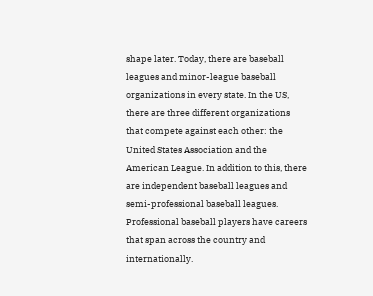shape later. Today, there are baseball leagues and minor-league baseball organizations in every state. In the US, there are three different organizations that compete against each other: the United States Association and the American League. In addition to this, there are independent baseball leagues and semi-professional baseball leagues. Professional baseball players have careers that span across the country and internationally.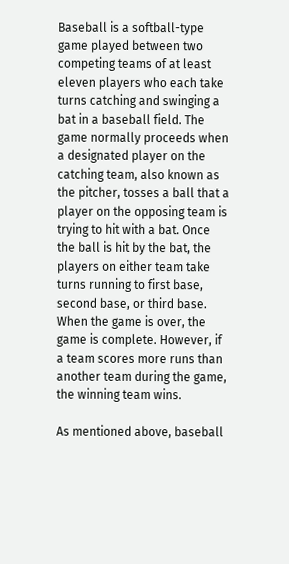Baseball is a softball-type game played between two competing teams of at least eleven players who each take turns catching and swinging a bat in a baseball field. The game normally proceeds when a designated player on the catching team, also known as the pitcher, tosses a ball that a player on the opposing team is trying to hit with a bat. Once the ball is hit by the bat, the players on either team take turns running to first base, second base, or third base. When the game is over, the game is complete. However, if a team scores more runs than another team during the game, the winning team wins.

As mentioned above, baseball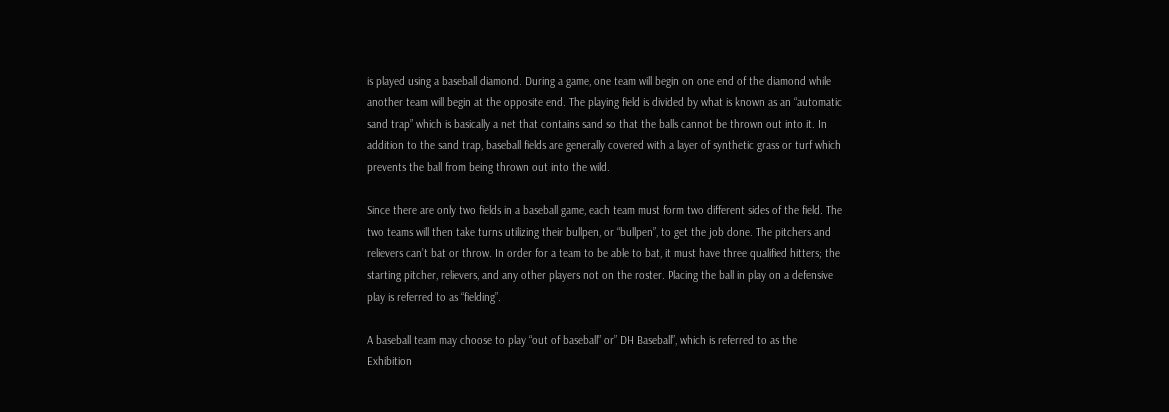is played using a baseball diamond. During a game, one team will begin on one end of the diamond while another team will begin at the opposite end. The playing field is divided by what is known as an “automatic sand trap” which is basically a net that contains sand so that the balls cannot be thrown out into it. In addition to the sand trap, baseball fields are generally covered with a layer of synthetic grass or turf which prevents the ball from being thrown out into the wild.

Since there are only two fields in a baseball game, each team must form two different sides of the field. The two teams will then take turns utilizing their bullpen, or “bullpen”, to get the job done. The pitchers and relievers can’t bat or throw. In order for a team to be able to bat, it must have three qualified hitters; the starting pitcher, relievers, and any other players not on the roster. Placing the ball in play on a defensive play is referred to as “fielding”.

A baseball team may choose to play “out of baseball” or” DH Baseball”, which is referred to as the Exhibition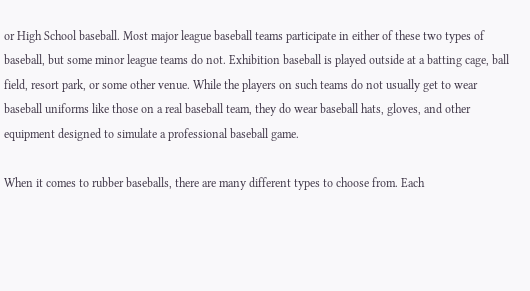or High School baseball. Most major league baseball teams participate in either of these two types of baseball, but some minor league teams do not. Exhibition baseball is played outside at a batting cage, ball field, resort park, or some other venue. While the players on such teams do not usually get to wear baseball uniforms like those on a real baseball team, they do wear baseball hats, gloves, and other equipment designed to simulate a professional baseball game.

When it comes to rubber baseballs, there are many different types to choose from. Each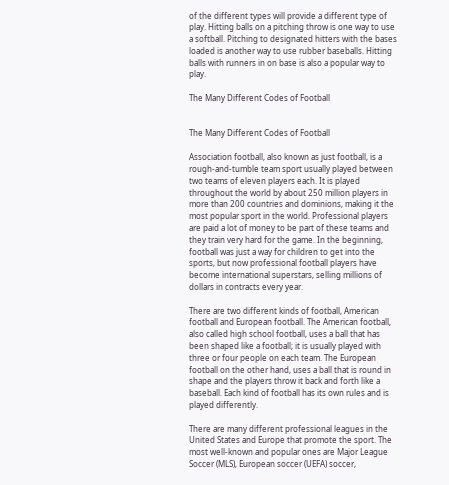of the different types will provide a different type of play. Hitting balls on a pitching throw is one way to use a softball. Pitching to designated hitters with the bases loaded is another way to use rubber baseballs. Hitting balls with runners in on base is also a popular way to play.

The Many Different Codes of Football


The Many Different Codes of Football

Association football, also known as just football, is a rough-and-tumble team sport usually played between two teams of eleven players each. It is played throughout the world by about 250 million players in more than 200 countries and dominions, making it the most popular sport in the world. Professional players are paid a lot of money to be part of these teams and they train very hard for the game. In the beginning, football was just a way for children to get into the sports, but now professional football players have become international superstars, selling millions of dollars in contracts every year.

There are two different kinds of football, American football and European football. The American football, also called high school football, uses a ball that has been shaped like a football; it is usually played with three or four people on each team. The European football on the other hand, uses a ball that is round in shape and the players throw it back and forth like a baseball. Each kind of football has its own rules and is played differently.

There are many different professional leagues in the United States and Europe that promote the sport. The most well-known and popular ones are Major League Soccer (MLS), European soccer (UEFA) soccer,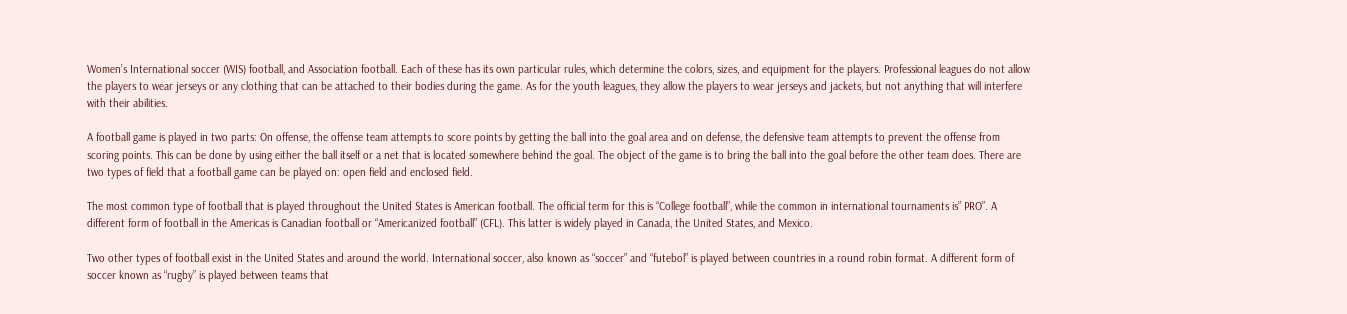Women’s International soccer (WIS) football, and Association football. Each of these has its own particular rules, which determine the colors, sizes, and equipment for the players. Professional leagues do not allow the players to wear jerseys or any clothing that can be attached to their bodies during the game. As for the youth leagues, they allow the players to wear jerseys and jackets, but not anything that will interfere with their abilities.

A football game is played in two parts: On offense, the offense team attempts to score points by getting the ball into the goal area and on defense, the defensive team attempts to prevent the offense from scoring points. This can be done by using either the ball itself or a net that is located somewhere behind the goal. The object of the game is to bring the ball into the goal before the other team does. There are two types of field that a football game can be played on: open field and enclosed field.

The most common type of football that is played throughout the United States is American football. The official term for this is “College football”, while the common in international tournaments is” PRO”. A different form of football in the Americas is Canadian football or “Americanized football” (CFL). This latter is widely played in Canada, the United States, and Mexico.

Two other types of football exist in the United States and around the world. International soccer, also known as “soccer” and “futebol” is played between countries in a round robin format. A different form of soccer known as “rugby” is played between teams that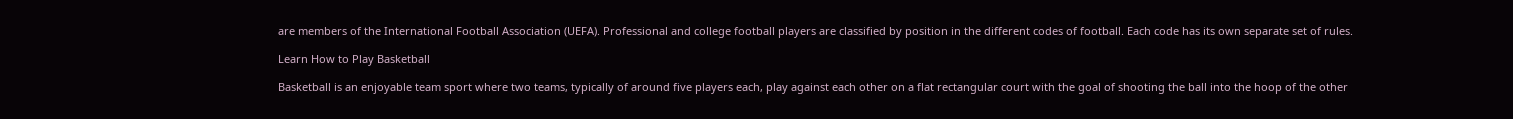are members of the International Football Association (UEFA). Professional and college football players are classified by position in the different codes of football. Each code has its own separate set of rules.

Learn How to Play Basketball

Basketball is an enjoyable team sport where two teams, typically of around five players each, play against each other on a flat rectangular court with the goal of shooting the ball into the hoop of the other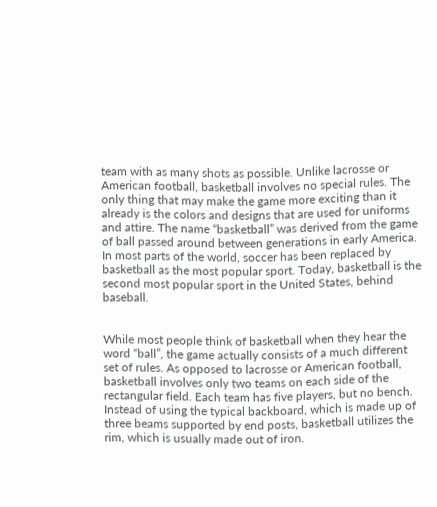team with as many shots as possible. Unlike lacrosse or American football, basketball involves no special rules. The only thing that may make the game more exciting than it already is the colors and designs that are used for uniforms and attire. The name “basketball” was derived from the game of ball passed around between generations in early America. In most parts of the world, soccer has been replaced by basketball as the most popular sport. Today, basketball is the second most popular sport in the United States, behind baseball.


While most people think of basketball when they hear the word “ball”, the game actually consists of a much different set of rules. As opposed to lacrosse or American football, basketball involves only two teams on each side of the rectangular field. Each team has five players, but no bench. Instead of using the typical backboard, which is made up of three beams supported by end posts, basketball utilizes the rim, which is usually made out of iron.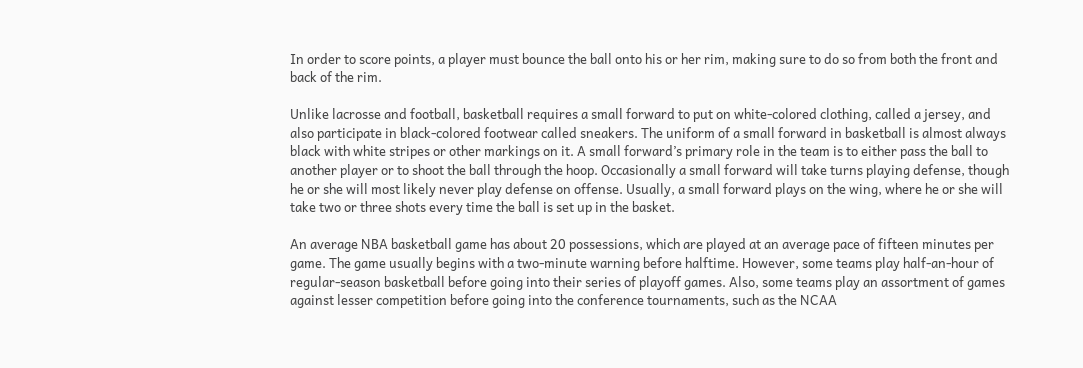In order to score points, a player must bounce the ball onto his or her rim, making sure to do so from both the front and back of the rim.

Unlike lacrosse and football, basketball requires a small forward to put on white-colored clothing, called a jersey, and also participate in black-colored footwear called sneakers. The uniform of a small forward in basketball is almost always black with white stripes or other markings on it. A small forward’s primary role in the team is to either pass the ball to another player or to shoot the ball through the hoop. Occasionally a small forward will take turns playing defense, though he or she will most likely never play defense on offense. Usually, a small forward plays on the wing, where he or she will take two or three shots every time the ball is set up in the basket.

An average NBA basketball game has about 20 possessions, which are played at an average pace of fifteen minutes per game. The game usually begins with a two-minute warning before halftime. However, some teams play half-an-hour of regular-season basketball before going into their series of playoff games. Also, some teams play an assortment of games against lesser competition before going into the conference tournaments, such as the NCAA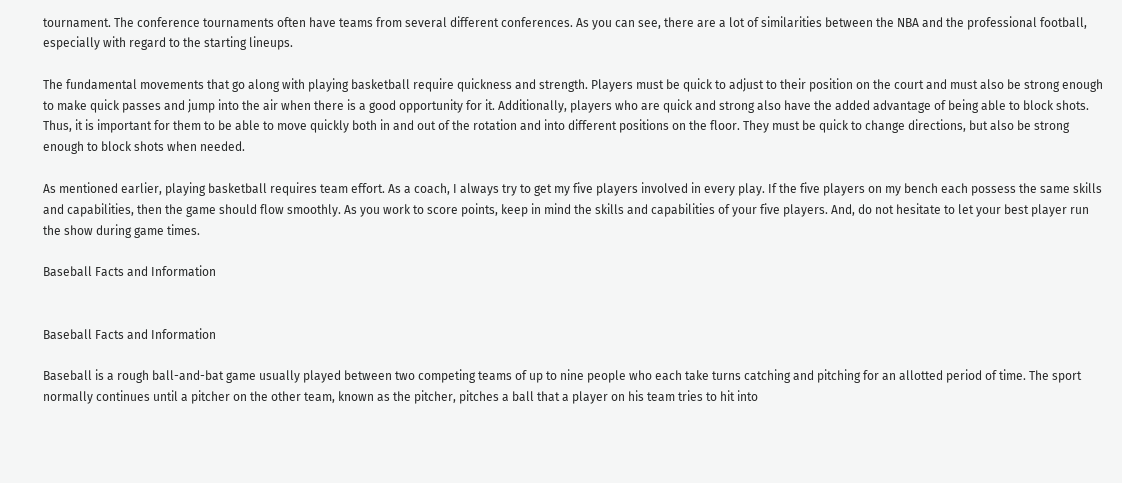tournament. The conference tournaments often have teams from several different conferences. As you can see, there are a lot of similarities between the NBA and the professional football, especially with regard to the starting lineups.

The fundamental movements that go along with playing basketball require quickness and strength. Players must be quick to adjust to their position on the court and must also be strong enough to make quick passes and jump into the air when there is a good opportunity for it. Additionally, players who are quick and strong also have the added advantage of being able to block shots. Thus, it is important for them to be able to move quickly both in and out of the rotation and into different positions on the floor. They must be quick to change directions, but also be strong enough to block shots when needed.

As mentioned earlier, playing basketball requires team effort. As a coach, I always try to get my five players involved in every play. If the five players on my bench each possess the same skills and capabilities, then the game should flow smoothly. As you work to score points, keep in mind the skills and capabilities of your five players. And, do not hesitate to let your best player run the show during game times.

Baseball Facts and Information


Baseball Facts and Information

Baseball is a rough ball-and-bat game usually played between two competing teams of up to nine people who each take turns catching and pitching for an allotted period of time. The sport normally continues until a pitcher on the other team, known as the pitcher, pitches a ball that a player on his team tries to hit into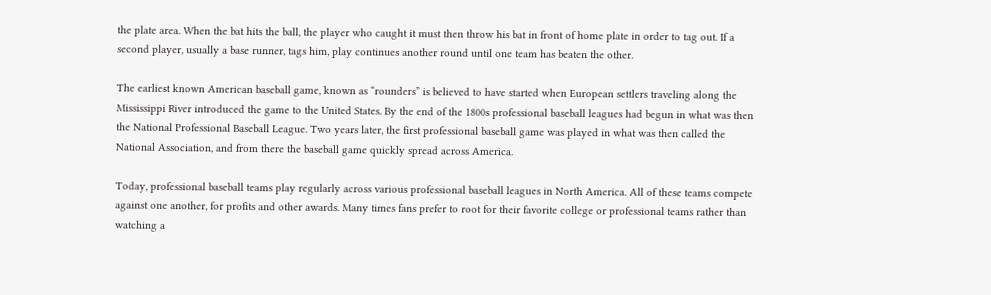the plate area. When the bat hits the ball, the player who caught it must then throw his bat in front of home plate in order to tag out. If a second player, usually a base runner, tags him, play continues another round until one team has beaten the other.

The earliest known American baseball game, known as “rounders” is believed to have started when European settlers traveling along the Mississippi River introduced the game to the United States. By the end of the 1800s professional baseball leagues had begun in what was then the National Professional Baseball League. Two years later, the first professional baseball game was played in what was then called the National Association, and from there the baseball game quickly spread across America.

Today, professional baseball teams play regularly across various professional baseball leagues in North America. All of these teams compete against one another, for profits and other awards. Many times fans prefer to root for their favorite college or professional teams rather than watching a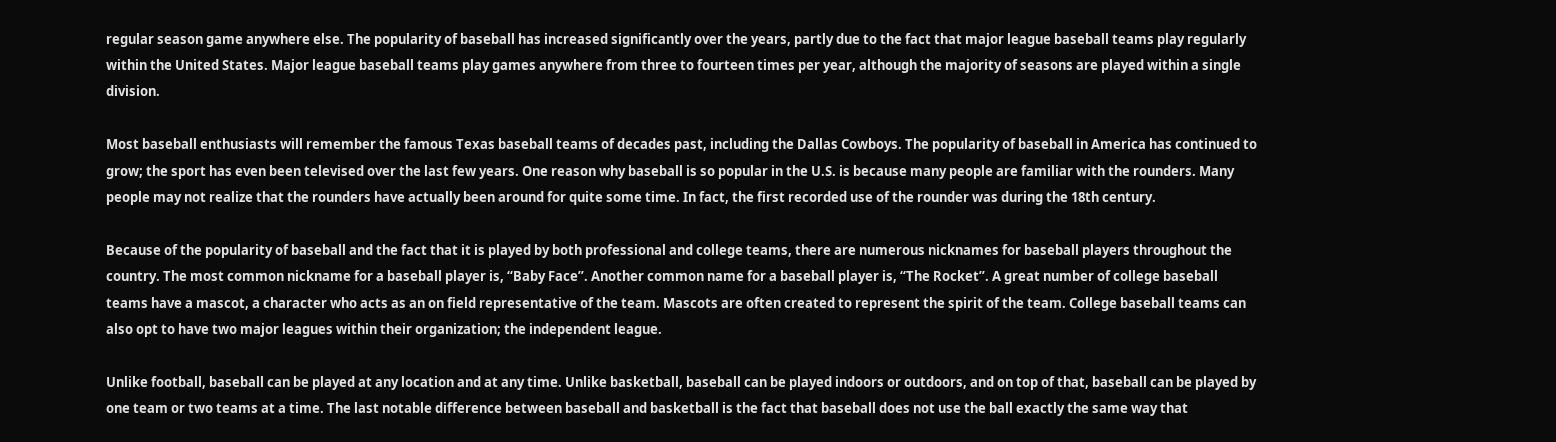regular season game anywhere else. The popularity of baseball has increased significantly over the years, partly due to the fact that major league baseball teams play regularly within the United States. Major league baseball teams play games anywhere from three to fourteen times per year, although the majority of seasons are played within a single division.

Most baseball enthusiasts will remember the famous Texas baseball teams of decades past, including the Dallas Cowboys. The popularity of baseball in America has continued to grow; the sport has even been televised over the last few years. One reason why baseball is so popular in the U.S. is because many people are familiar with the rounders. Many people may not realize that the rounders have actually been around for quite some time. In fact, the first recorded use of the rounder was during the 18th century.

Because of the popularity of baseball and the fact that it is played by both professional and college teams, there are numerous nicknames for baseball players throughout the country. The most common nickname for a baseball player is, “Baby Face”. Another common name for a baseball player is, “The Rocket”. A great number of college baseball teams have a mascot, a character who acts as an on field representative of the team. Mascots are often created to represent the spirit of the team. College baseball teams can also opt to have two major leagues within their organization; the independent league.

Unlike football, baseball can be played at any location and at any time. Unlike basketball, baseball can be played indoors or outdoors, and on top of that, baseball can be played by one team or two teams at a time. The last notable difference between baseball and basketball is the fact that baseball does not use the ball exactly the same way that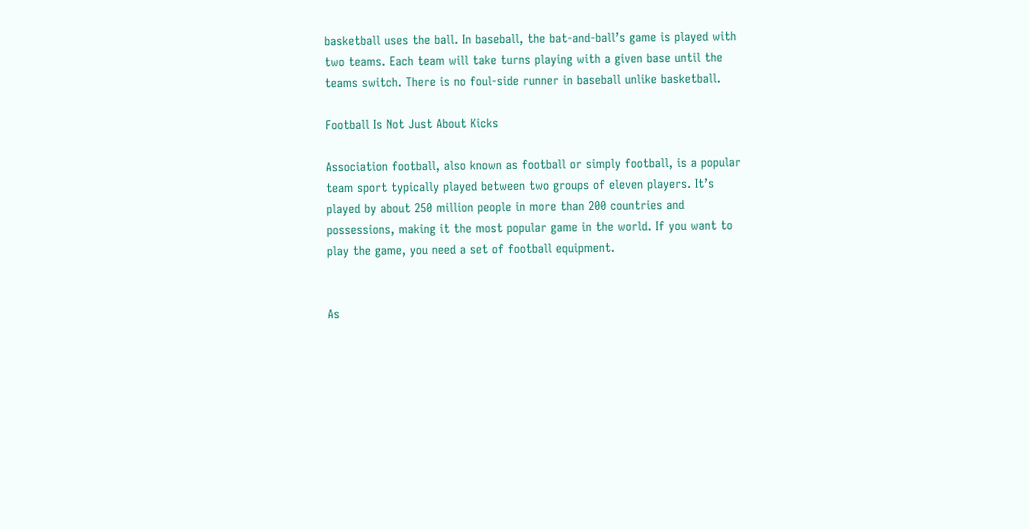basketball uses the ball. In baseball, the bat-and-ball’s game is played with two teams. Each team will take turns playing with a given base until the teams switch. There is no foul-side runner in baseball unlike basketball.

Football Is Not Just About Kicks

Association football, also known as football or simply football, is a popular team sport typically played between two groups of eleven players. It’s played by about 250 million people in more than 200 countries and possessions, making it the most popular game in the world. If you want to play the game, you need a set of football equipment.


As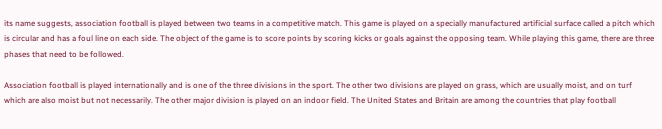its name suggests, association football is played between two teams in a competitive match. This game is played on a specially manufactured artificial surface called a pitch which is circular and has a foul line on each side. The object of the game is to score points by scoring kicks or goals against the opposing team. While playing this game, there are three phases that need to be followed.

Association football is played internationally and is one of the three divisions in the sport. The other two divisions are played on grass, which are usually moist, and on turf which are also moist but not necessarily. The other major division is played on an indoor field. The United States and Britain are among the countries that play football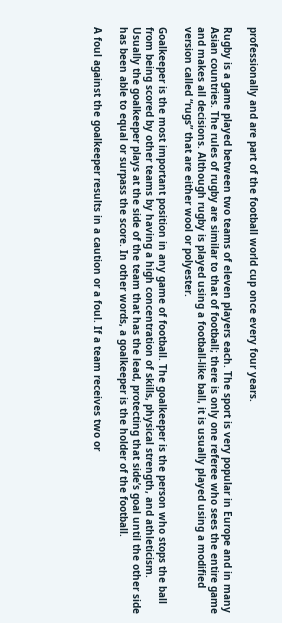professionally and are part of the football world cup once every four years.

Rugby is a game played between two teams of eleven players each. The sport is very popular in Europe and in many Asian countries. The rules of rugby are similar to that of football; there is only one referee who sees the entire game and makes all decisions. Although rugby is played using a football-like ball, it is usually played using a modified version called “rugs” that are either wool or polyester.

Goalkeeper is the most important position in any game of football. The goalkeeper is the person who stops the ball from being scored by other teams by having a high concentration of skills, physical strength, and athleticism. Usually the goalkeeper plays at the side of the team that has the lead, protecting that side’s goal until the other side has been able to equal or surpass the score. In other words, a goalkeeper is the holder of the football.

A foul against the goalkeeper results in a caution or a foul. If a team receives two or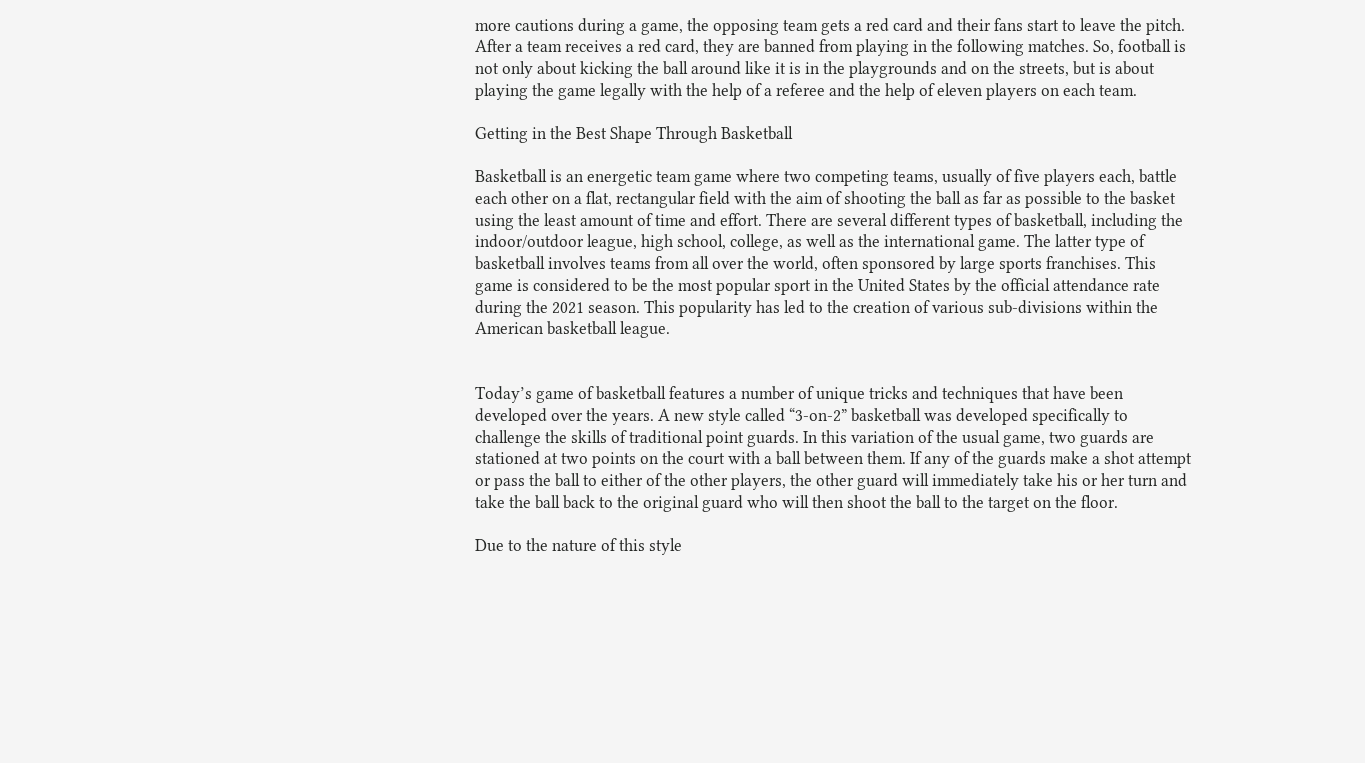more cautions during a game, the opposing team gets a red card and their fans start to leave the pitch. After a team receives a red card, they are banned from playing in the following matches. So, football is not only about kicking the ball around like it is in the playgrounds and on the streets, but is about playing the game legally with the help of a referee and the help of eleven players on each team.

Getting in the Best Shape Through Basketball

Basketball is an energetic team game where two competing teams, usually of five players each, battle each other on a flat, rectangular field with the aim of shooting the ball as far as possible to the basket using the least amount of time and effort. There are several different types of basketball, including the indoor/outdoor league, high school, college, as well as the international game. The latter type of basketball involves teams from all over the world, often sponsored by large sports franchises. This game is considered to be the most popular sport in the United States by the official attendance rate during the 2021 season. This popularity has led to the creation of various sub-divisions within the American basketball league.


Today’s game of basketball features a number of unique tricks and techniques that have been developed over the years. A new style called “3-on-2” basketball was developed specifically to challenge the skills of traditional point guards. In this variation of the usual game, two guards are stationed at two points on the court with a ball between them. If any of the guards make a shot attempt or pass the ball to either of the other players, the other guard will immediately take his or her turn and take the ball back to the original guard who will then shoot the ball to the target on the floor.

Due to the nature of this style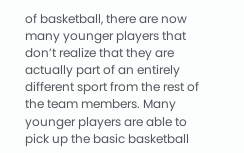of basketball, there are now many younger players that don’t realize that they are actually part of an entirely different sport from the rest of the team members. Many younger players are able to pick up the basic basketball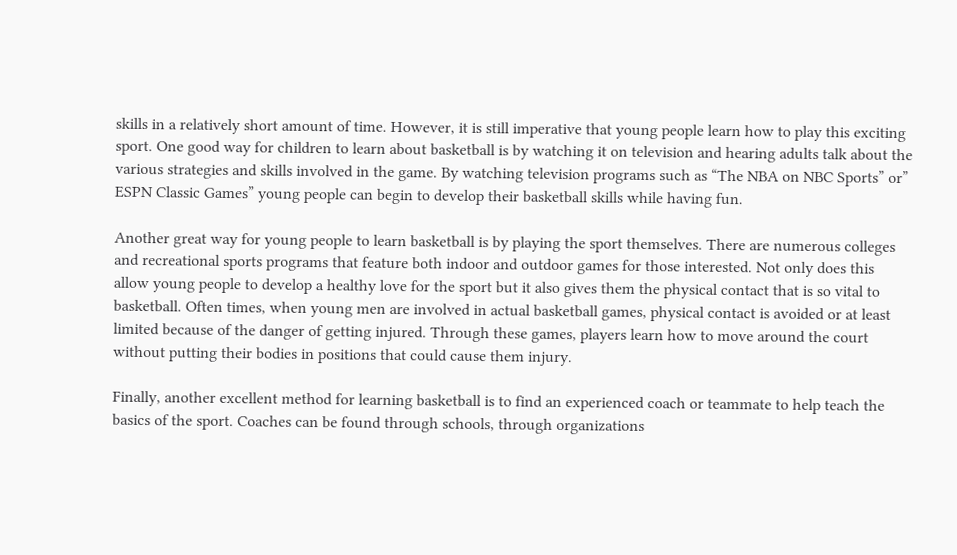skills in a relatively short amount of time. However, it is still imperative that young people learn how to play this exciting sport. One good way for children to learn about basketball is by watching it on television and hearing adults talk about the various strategies and skills involved in the game. By watching television programs such as “The NBA on NBC Sports” or” ESPN Classic Games” young people can begin to develop their basketball skills while having fun.

Another great way for young people to learn basketball is by playing the sport themselves. There are numerous colleges and recreational sports programs that feature both indoor and outdoor games for those interested. Not only does this allow young people to develop a healthy love for the sport but it also gives them the physical contact that is so vital to basketball. Often times, when young men are involved in actual basketball games, physical contact is avoided or at least limited because of the danger of getting injured. Through these games, players learn how to move around the court without putting their bodies in positions that could cause them injury.

Finally, another excellent method for learning basketball is to find an experienced coach or teammate to help teach the basics of the sport. Coaches can be found through schools, through organizations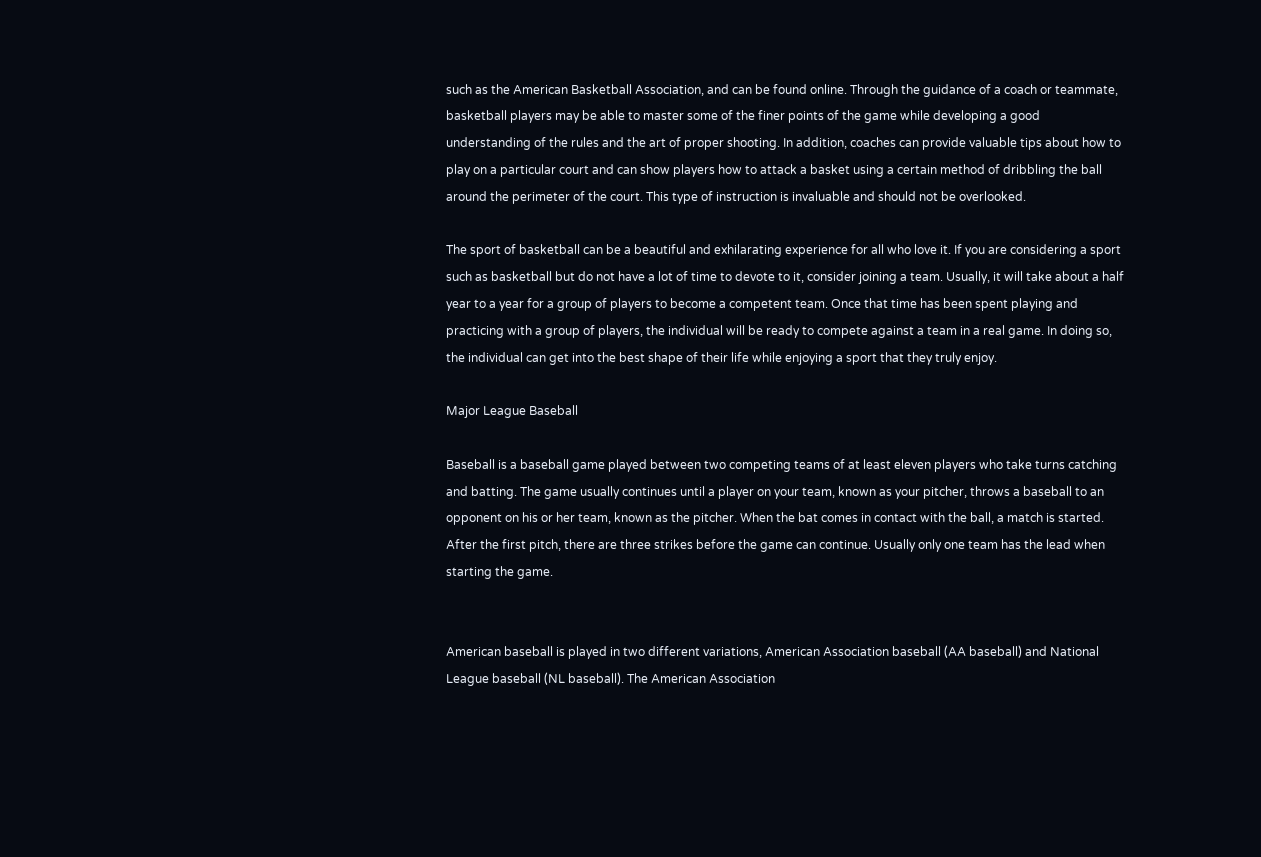such as the American Basketball Association, and can be found online. Through the guidance of a coach or teammate, basketball players may be able to master some of the finer points of the game while developing a good understanding of the rules and the art of proper shooting. In addition, coaches can provide valuable tips about how to play on a particular court and can show players how to attack a basket using a certain method of dribbling the ball around the perimeter of the court. This type of instruction is invaluable and should not be overlooked.

The sport of basketball can be a beautiful and exhilarating experience for all who love it. If you are considering a sport such as basketball but do not have a lot of time to devote to it, consider joining a team. Usually, it will take about a half year to a year for a group of players to become a competent team. Once that time has been spent playing and practicing with a group of players, the individual will be ready to compete against a team in a real game. In doing so, the individual can get into the best shape of their life while enjoying a sport that they truly enjoy.

Major League Baseball

Baseball is a baseball game played between two competing teams of at least eleven players who take turns catching and batting. The game usually continues until a player on your team, known as your pitcher, throws a baseball to an opponent on his or her team, known as the pitcher. When the bat comes in contact with the ball, a match is started. After the first pitch, there are three strikes before the game can continue. Usually only one team has the lead when starting the game.


American baseball is played in two different variations, American Association baseball (AA baseball) and National League baseball (NL baseball). The American Association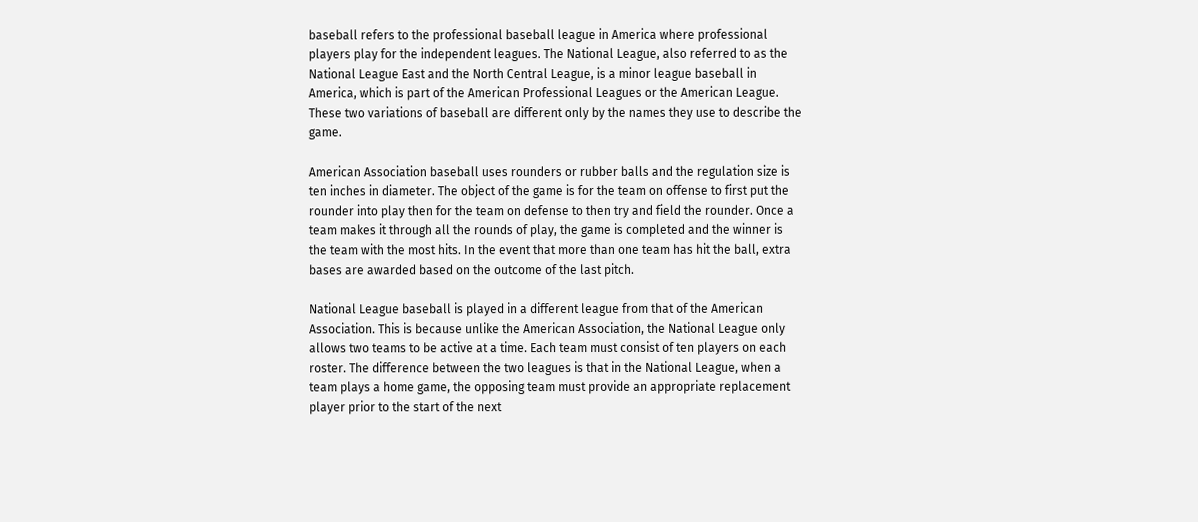baseball refers to the professional baseball league in America where professional players play for the independent leagues. The National League, also referred to as the National League East and the North Central League, is a minor league baseball in America, which is part of the American Professional Leagues or the American League. These two variations of baseball are different only by the names they use to describe the game.

American Association baseball uses rounders or rubber balls and the regulation size is ten inches in diameter. The object of the game is for the team on offense to first put the rounder into play then for the team on defense to then try and field the rounder. Once a team makes it through all the rounds of play, the game is completed and the winner is the team with the most hits. In the event that more than one team has hit the ball, extra bases are awarded based on the outcome of the last pitch.

National League baseball is played in a different league from that of the American Association. This is because unlike the American Association, the National League only allows two teams to be active at a time. Each team must consist of ten players on each roster. The difference between the two leagues is that in the National League, when a team plays a home game, the opposing team must provide an appropriate replacement player prior to the start of the next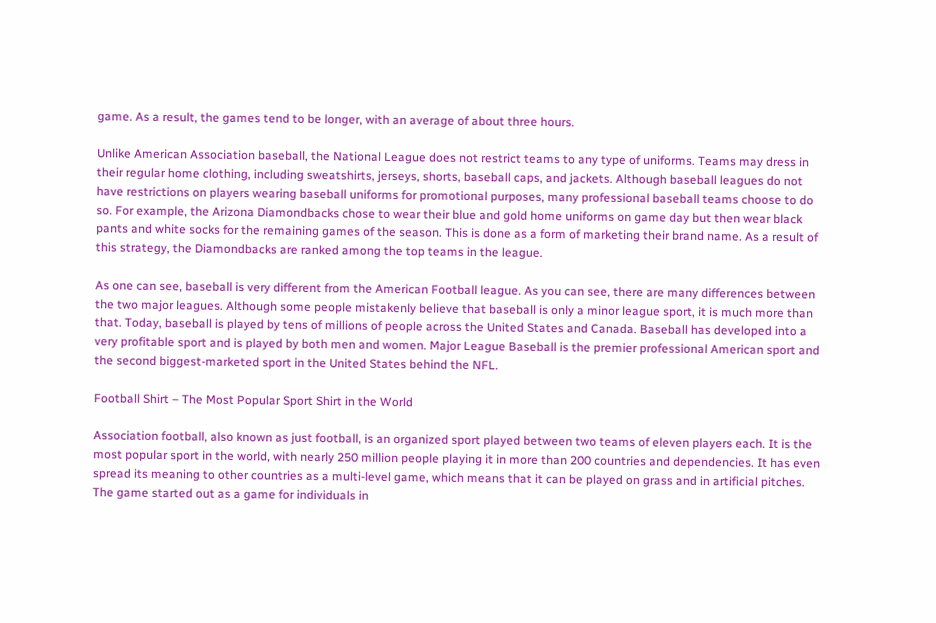game. As a result, the games tend to be longer, with an average of about three hours.

Unlike American Association baseball, the National League does not restrict teams to any type of uniforms. Teams may dress in their regular home clothing, including sweatshirts, jerseys, shorts, baseball caps, and jackets. Although baseball leagues do not have restrictions on players wearing baseball uniforms for promotional purposes, many professional baseball teams choose to do so. For example, the Arizona Diamondbacks chose to wear their blue and gold home uniforms on game day but then wear black pants and white socks for the remaining games of the season. This is done as a form of marketing their brand name. As a result of this strategy, the Diamondbacks are ranked among the top teams in the league.

As one can see, baseball is very different from the American Football league. As you can see, there are many differences between the two major leagues. Although some people mistakenly believe that baseball is only a minor league sport, it is much more than that. Today, baseball is played by tens of millions of people across the United States and Canada. Baseball has developed into a very profitable sport and is played by both men and women. Major League Baseball is the premier professional American sport and the second biggest-marketed sport in the United States behind the NFL.

Football Shirt – The Most Popular Sport Shirt in the World

Association football, also known as just football, is an organized sport played between two teams of eleven players each. It is the most popular sport in the world, with nearly 250 million people playing it in more than 200 countries and dependencies. It has even spread its meaning to other countries as a multi-level game, which means that it can be played on grass and in artificial pitches. The game started out as a game for individuals in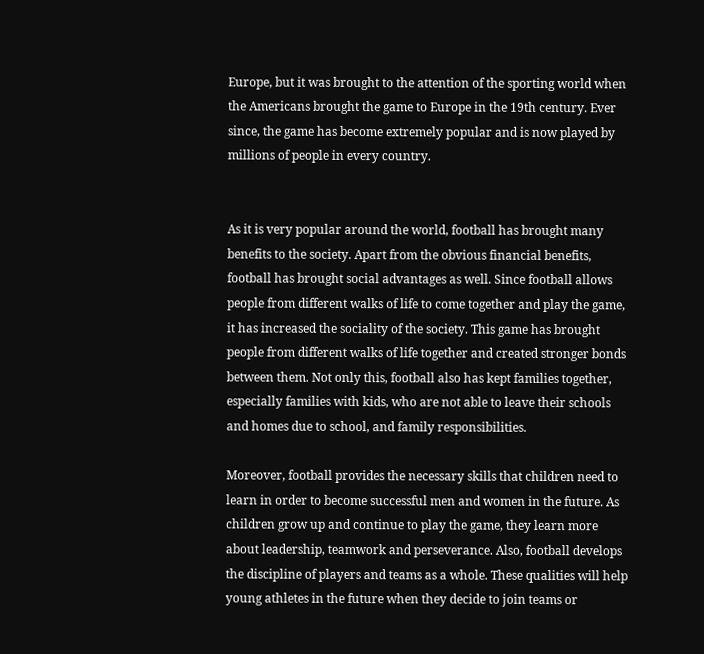Europe, but it was brought to the attention of the sporting world when the Americans brought the game to Europe in the 19th century. Ever since, the game has become extremely popular and is now played by millions of people in every country.


As it is very popular around the world, football has brought many benefits to the society. Apart from the obvious financial benefits, football has brought social advantages as well. Since football allows people from different walks of life to come together and play the game, it has increased the sociality of the society. This game has brought people from different walks of life together and created stronger bonds between them. Not only this, football also has kept families together, especially families with kids, who are not able to leave their schools and homes due to school, and family responsibilities.

Moreover, football provides the necessary skills that children need to learn in order to become successful men and women in the future. As children grow up and continue to play the game, they learn more about leadership, teamwork and perseverance. Also, football develops the discipline of players and teams as a whole. These qualities will help young athletes in the future when they decide to join teams or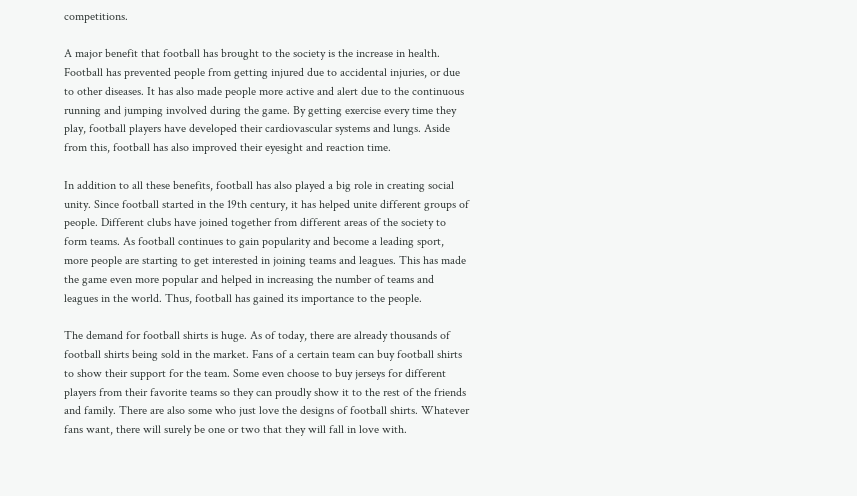competitions.

A major benefit that football has brought to the society is the increase in health. Football has prevented people from getting injured due to accidental injuries, or due to other diseases. It has also made people more active and alert due to the continuous running and jumping involved during the game. By getting exercise every time they play, football players have developed their cardiovascular systems and lungs. Aside from this, football has also improved their eyesight and reaction time.

In addition to all these benefits, football has also played a big role in creating social unity. Since football started in the 19th century, it has helped unite different groups of people. Different clubs have joined together from different areas of the society to form teams. As football continues to gain popularity and become a leading sport, more people are starting to get interested in joining teams and leagues. This has made the game even more popular and helped in increasing the number of teams and leagues in the world. Thus, football has gained its importance to the people.

The demand for football shirts is huge. As of today, there are already thousands of football shirts being sold in the market. Fans of a certain team can buy football shirts to show their support for the team. Some even choose to buy jerseys for different players from their favorite teams so they can proudly show it to the rest of the friends and family. There are also some who just love the designs of football shirts. Whatever fans want, there will surely be one or two that they will fall in love with.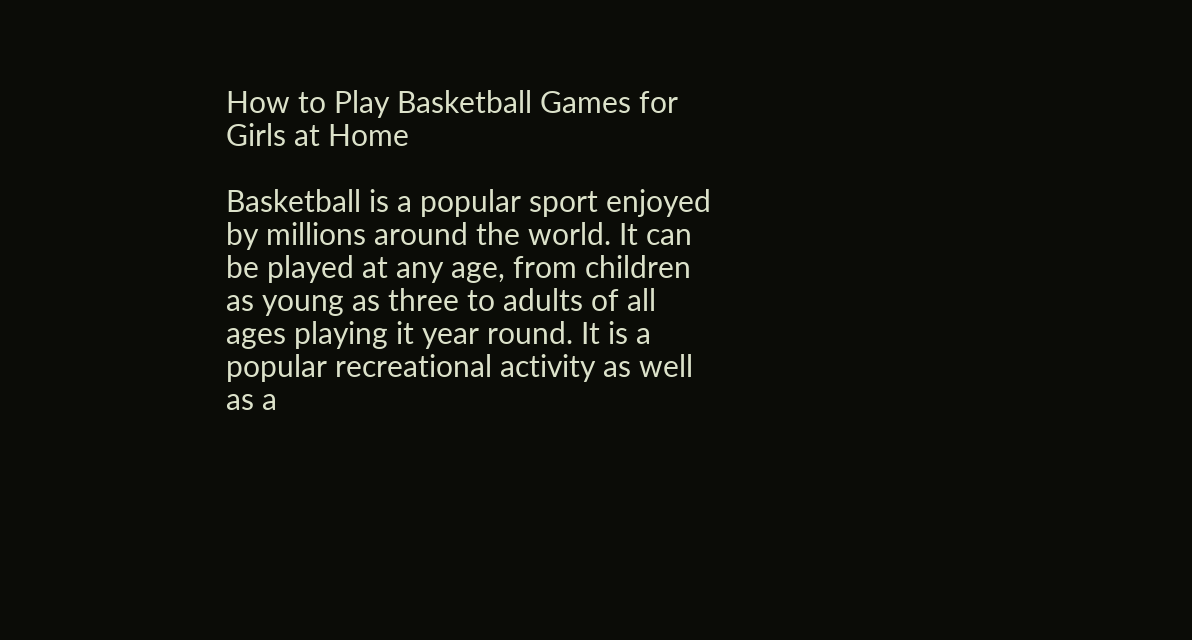How to Play Basketball Games for Girls at Home

Basketball is a popular sport enjoyed by millions around the world. It can be played at any age, from children as young as three to adults of all ages playing it year round. It is a popular recreational activity as well as a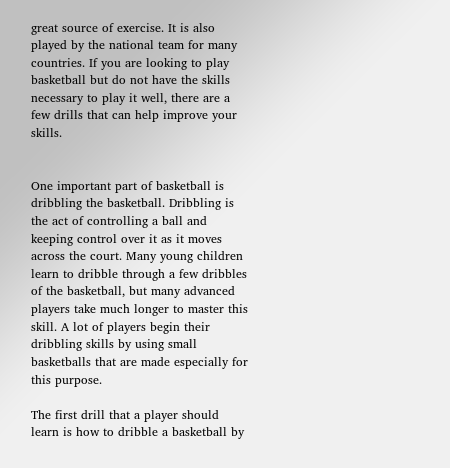great source of exercise. It is also played by the national team for many countries. If you are looking to play basketball but do not have the skills necessary to play it well, there are a few drills that can help improve your skills.


One important part of basketball is dribbling the basketball. Dribbling is the act of controlling a ball and keeping control over it as it moves across the court. Many young children learn to dribble through a few dribbles of the basketball, but many advanced players take much longer to master this skill. A lot of players begin their dribbling skills by using small basketballs that are made especially for this purpose.

The first drill that a player should learn is how to dribble a basketball by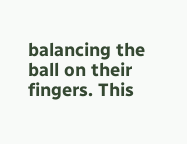balancing the ball on their fingers. This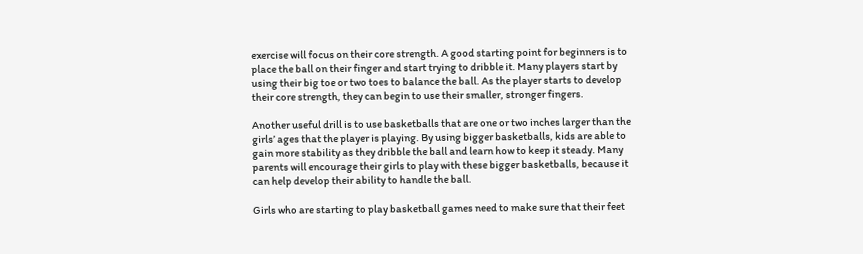exercise will focus on their core strength. A good starting point for beginners is to place the ball on their finger and start trying to dribble it. Many players start by using their big toe or two toes to balance the ball. As the player starts to develop their core strength, they can begin to use their smaller, stronger fingers.

Another useful drill is to use basketballs that are one or two inches larger than the girls’ ages that the player is playing. By using bigger basketballs, kids are able to gain more stability as they dribble the ball and learn how to keep it steady. Many parents will encourage their girls to play with these bigger basketballs, because it can help develop their ability to handle the ball.

Girls who are starting to play basketball games need to make sure that their feet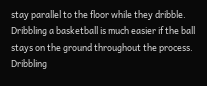stay parallel to the floor while they dribble. Dribbling a basketball is much easier if the ball stays on the ground throughout the process. Dribbling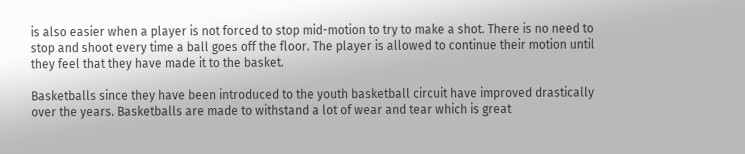is also easier when a player is not forced to stop mid-motion to try to make a shot. There is no need to stop and shoot every time a ball goes off the floor. The player is allowed to continue their motion until they feel that they have made it to the basket.

Basketballs since they have been introduced to the youth basketball circuit have improved drastically over the years. Basketballs are made to withstand a lot of wear and tear which is great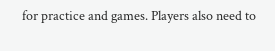for practice and games. Players also need to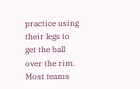practice using their legs to get the ball over the rim. Most teams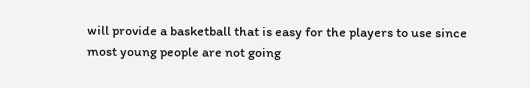will provide a basketball that is easy for the players to use since most young people are not going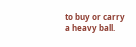to buy or carry a heavy ball.